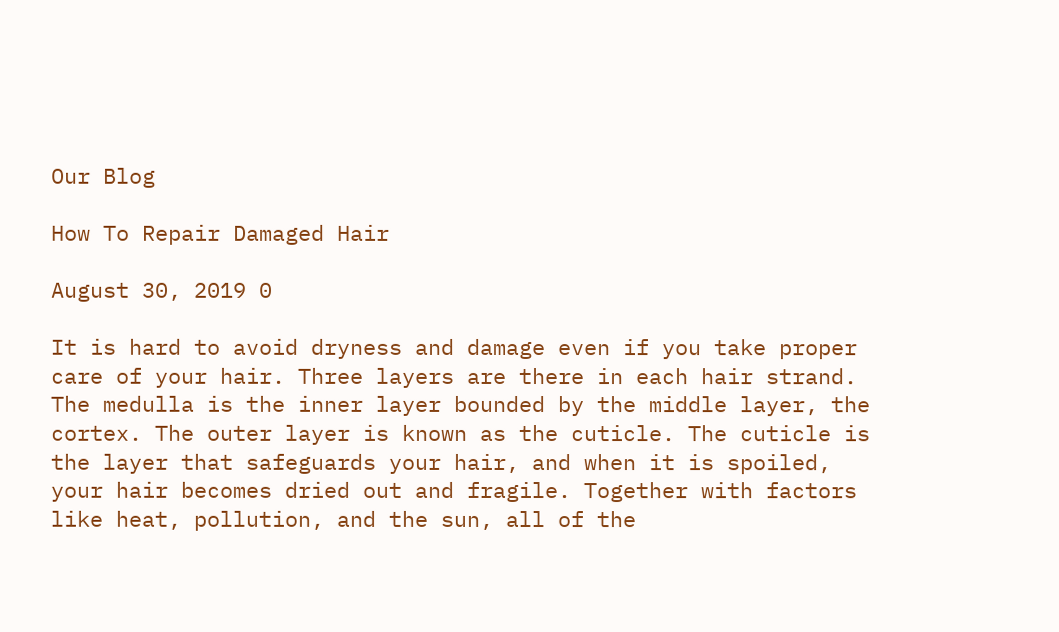Our Blog

How To Repair Damaged Hair

August 30, 2019 0

It is hard to avoid dryness and damage even if you take proper care of your hair. Three layers are there in each hair strand. The medulla is the inner layer bounded by the middle layer, the cortex. The outer layer is known as the cuticle. The cuticle is the layer that safeguards your hair, and when it is spoiled, your hair becomes dried out and fragile. Together with factors like heat, pollution, and the sun, all of the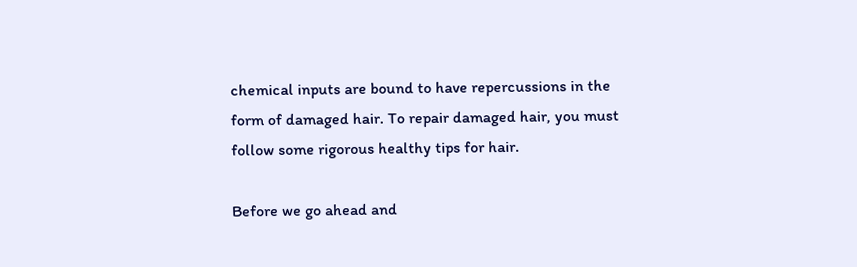chemical inputs are bound to have repercussions in the form of damaged hair. To repair damaged hair, you must follow some rigorous healthy tips for hair.

Before we go ahead and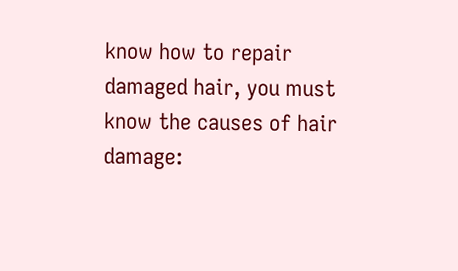know how to repair damaged hair, you must know the causes of hair damage: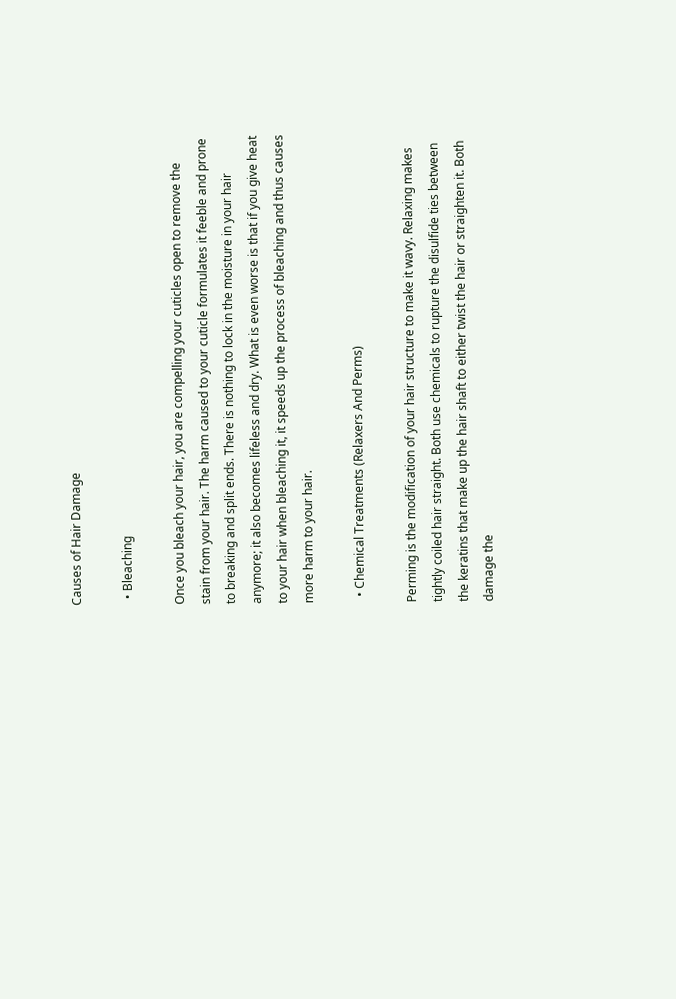Causes of Hair Damage

  • Bleaching

Once you bleach your hair, you are compelling your cuticles open to remove the stain from your hair. The harm caused to your cuticle formulates it feeble and prone to breaking and split ends. There is nothing to lock in the moisture in your hair anymore; it also becomes lifeless and dry. What is even worse is that if you give heat to your hair when bleaching it, it speeds up the process of bleaching and thus causes more harm to your hair.

  • Chemical Treatments (Relaxers And Perms)

Perming is the modification of your hair structure to make it wavy. Relaxing makes tightly coiled hair straight. Both use chemicals to rupture the disulfide ties between the keratins that make up the hair shaft to either twist the hair or straighten it. Both damage the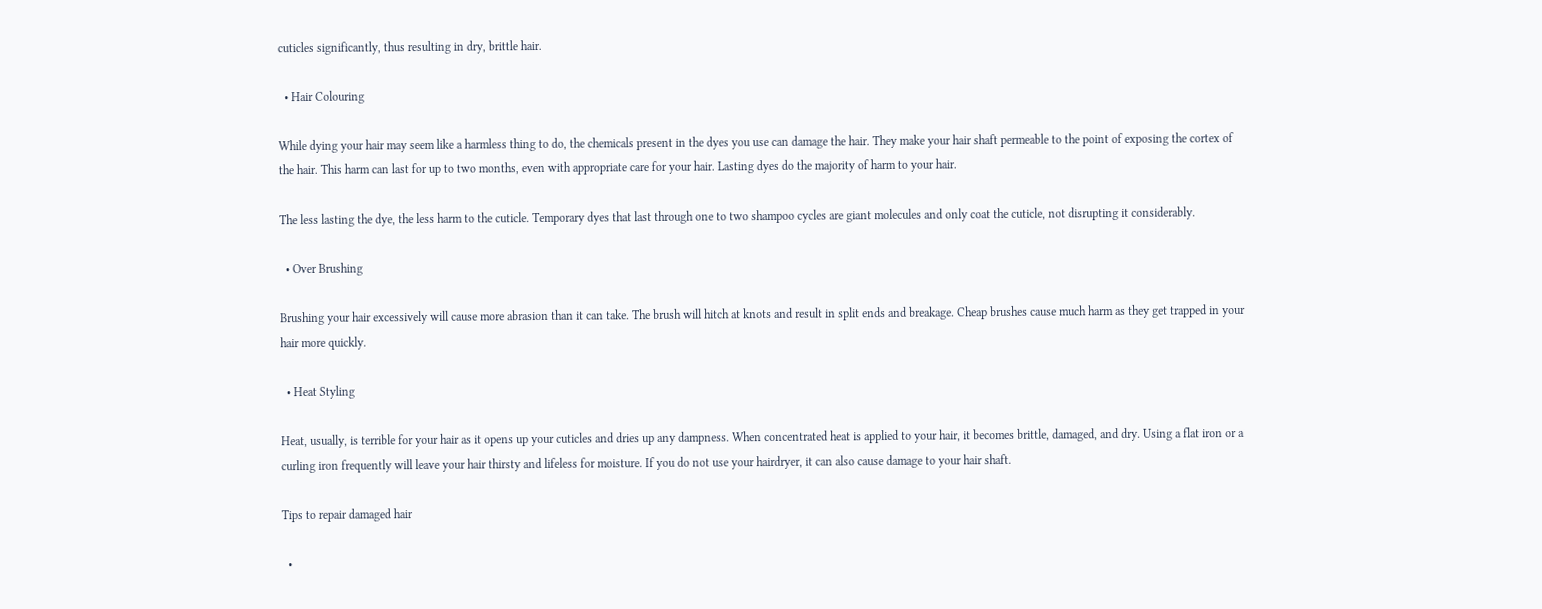cuticles significantly, thus resulting in dry, brittle hair.

  • Hair Colouring

While dying your hair may seem like a harmless thing to do, the chemicals present in the dyes you use can damage the hair. They make your hair shaft permeable to the point of exposing the cortex of the hair. This harm can last for up to two months, even with appropriate care for your hair. Lasting dyes do the majority of harm to your hair.

The less lasting the dye, the less harm to the cuticle. Temporary dyes that last through one to two shampoo cycles are giant molecules and only coat the cuticle, not disrupting it considerably.

  • Over Brushing

Brushing your hair excessively will cause more abrasion than it can take. The brush will hitch at knots and result in split ends and breakage. Cheap brushes cause much harm as they get trapped in your hair more quickly.

  • Heat Styling

Heat, usually, is terrible for your hair as it opens up your cuticles and dries up any dampness. When concentrated heat is applied to your hair, it becomes brittle, damaged, and dry. Using a flat iron or a curling iron frequently will leave your hair thirsty and lifeless for moisture. If you do not use your hairdryer, it can also cause damage to your hair shaft.

Tips to repair damaged hair

  •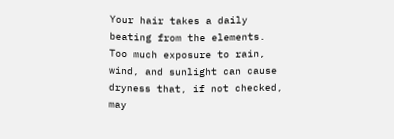Your hair takes a daily beating from the elements. Too much exposure to rain, wind, and sunlight can cause dryness that, if not checked, may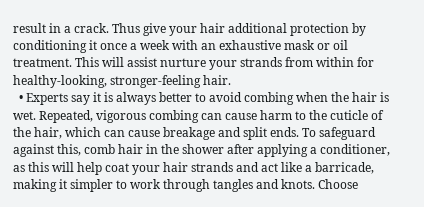result in a crack. Thus give your hair additional protection by conditioning it once a week with an exhaustive mask or oil treatment. This will assist nurture your strands from within for healthy-looking, stronger-feeling hair.
  • Experts say it is always better to avoid combing when the hair is wet. Repeated, vigorous combing can cause harm to the cuticle of the hair, which can cause breakage and split ends. To safeguard against this, comb hair in the shower after applying a conditioner, as this will help coat your hair strands and act like a barricade, making it simpler to work through tangles and knots. Choose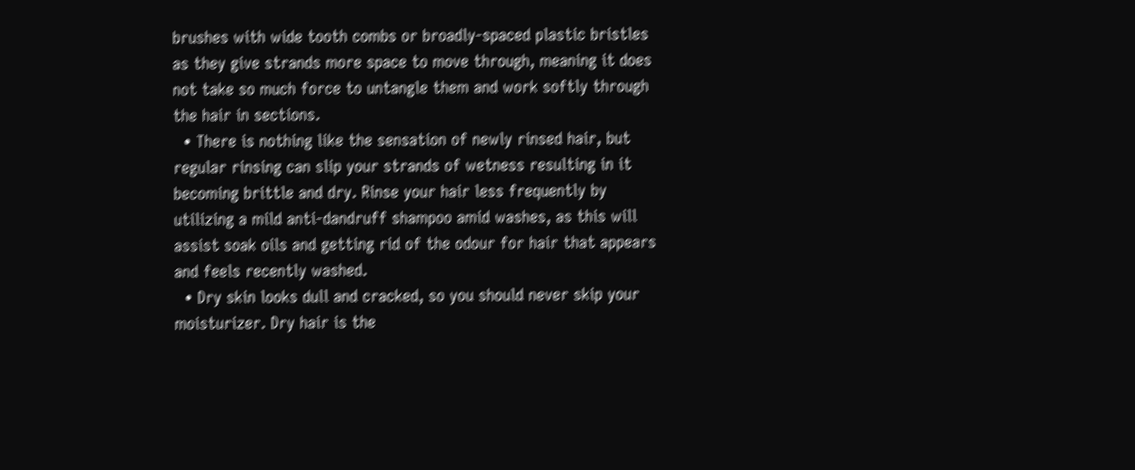brushes with wide tooth combs or broadly-spaced plastic bristles as they give strands more space to move through, meaning it does not take so much force to untangle them and work softly through the hair in sections.
  • There is nothing like the sensation of newly rinsed hair, but regular rinsing can slip your strands of wetness resulting in it becoming brittle and dry. Rinse your hair less frequently by utilizing a mild anti-dandruff shampoo amid washes, as this will assist soak oils and getting rid of the odour for hair that appears and feels recently washed.
  • Dry skin looks dull and cracked, so you should never skip your moisturizer. Dry hair is the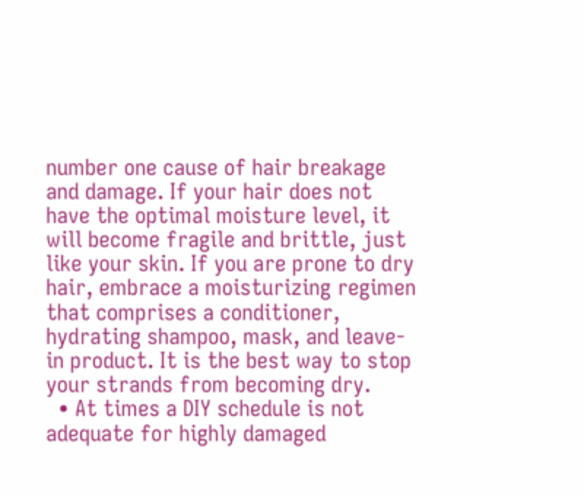number one cause of hair breakage and damage. If your hair does not have the optimal moisture level, it will become fragile and brittle, just like your skin. If you are prone to dry hair, embrace a moisturizing regimen that comprises a conditioner, hydrating shampoo, mask, and leave-in product. It is the best way to stop your strands from becoming dry.
  • At times a DIY schedule is not adequate for highly damaged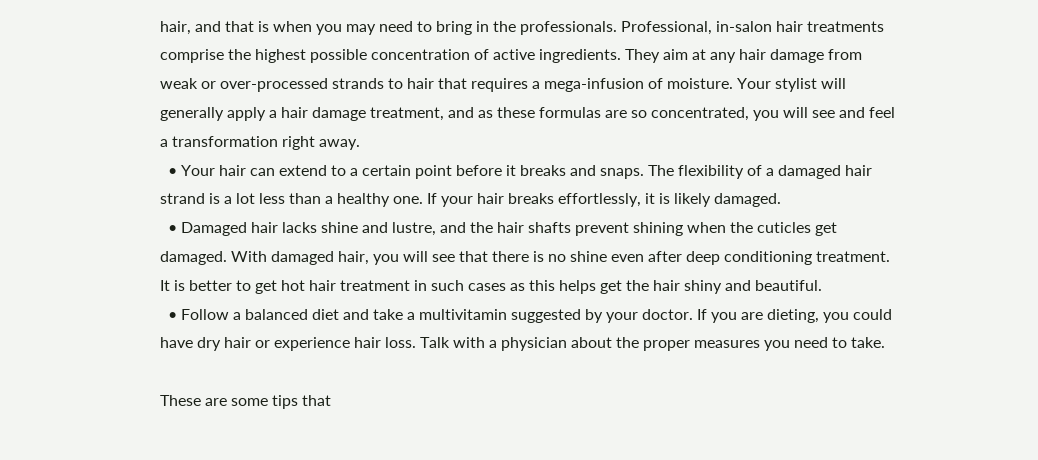hair, and that is when you may need to bring in the professionals. Professional, in-salon hair treatments comprise the highest possible concentration of active ingredients. They aim at any hair damage from weak or over-processed strands to hair that requires a mega-infusion of moisture. Your stylist will generally apply a hair damage treatment, and as these formulas are so concentrated, you will see and feel a transformation right away.
  • Your hair can extend to a certain point before it breaks and snaps. The flexibility of a damaged hair strand is a lot less than a healthy one. If your hair breaks effortlessly, it is likely damaged.
  • Damaged hair lacks shine and lustre, and the hair shafts prevent shining when the cuticles get damaged. With damaged hair, you will see that there is no shine even after deep conditioning treatment. It is better to get hot hair treatment in such cases as this helps get the hair shiny and beautiful.
  • Follow a balanced diet and take a multivitamin suggested by your doctor. If you are dieting, you could have dry hair or experience hair loss. Talk with a physician about the proper measures you need to take.

These are some tips that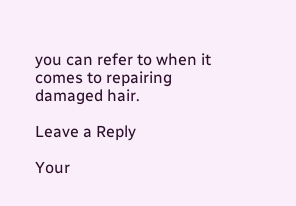you can refer to when it comes to repairing damaged hair.

Leave a Reply

Your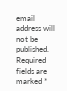email address will not be published. Required fields are marked *